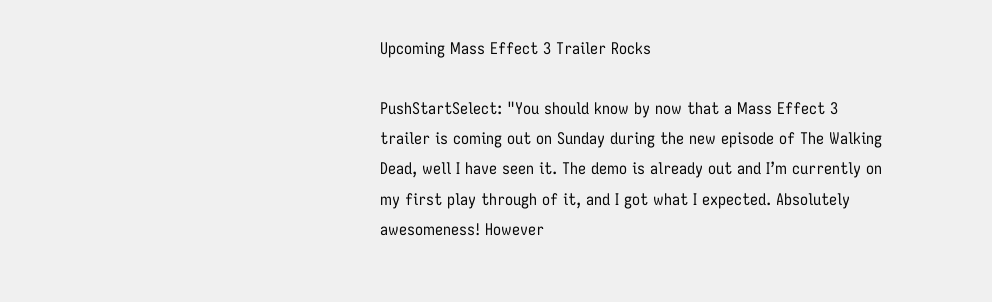Upcoming Mass Effect 3 Trailer Rocks

PushStartSelect: "You should know by now that a Mass Effect 3 trailer is coming out on Sunday during the new episode of The Walking Dead, well I have seen it. The demo is already out and I’m currently on my first play through of it, and I got what I expected. Absolutely awesomeness! However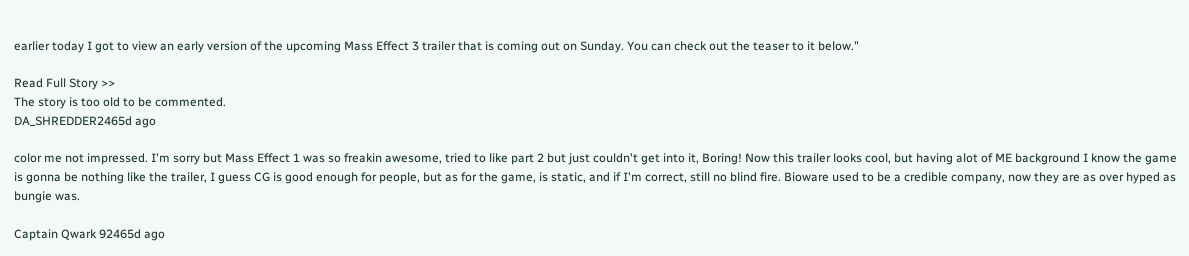earlier today I got to view an early version of the upcoming Mass Effect 3 trailer that is coming out on Sunday. You can check out the teaser to it below."

Read Full Story >>
The story is too old to be commented.
DA_SHREDDER2465d ago

color me not impressed. I'm sorry but Mass Effect 1 was so freakin awesome, tried to like part 2 but just couldn't get into it, Boring! Now this trailer looks cool, but having alot of ME background I know the game is gonna be nothing like the trailer, I guess CG is good enough for people, but as for the game, is static, and if I'm correct, still no blind fire. Bioware used to be a credible company, now they are as over hyped as bungie was.

Captain Qwark 92465d ago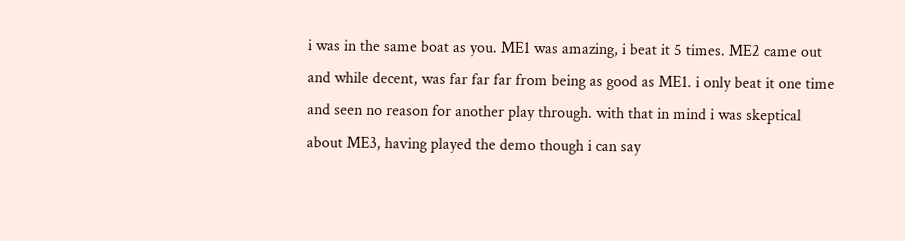i was in the same boat as you. ME1 was amazing, i beat it 5 times. ME2 came out and while decent, was far far far from being as good as ME1. i only beat it one time and seen no reason for another play through. with that in mind i was skeptical about ME3, having played the demo though i can say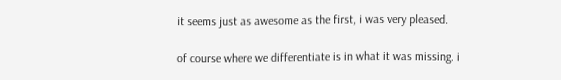it seems just as awesome as the first, i was very pleased.

of course where we differentiate is in what it was missing. i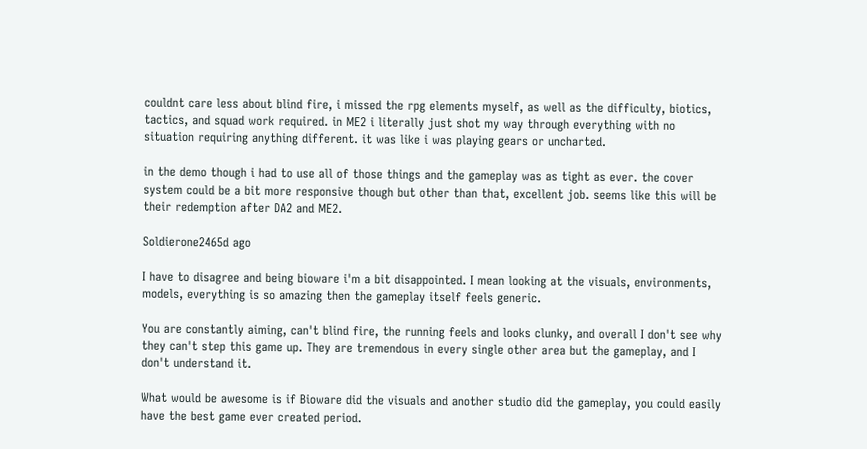couldnt care less about blind fire, i missed the rpg elements myself, as well as the difficulty, biotics, tactics, and squad work required. in ME2 i literally just shot my way through everything with no situation requiring anything different. it was like i was playing gears or uncharted.

in the demo though i had to use all of those things and the gameplay was as tight as ever. the cover system could be a bit more responsive though but other than that, excellent job. seems like this will be their redemption after DA2 and ME2.

Soldierone2465d ago

I have to disagree and being bioware i'm a bit disappointed. I mean looking at the visuals, environments, models, everything is so amazing then the gameplay itself feels generic.

You are constantly aiming, can't blind fire, the running feels and looks clunky, and overall I don't see why they can't step this game up. They are tremendous in every single other area but the gameplay, and I don't understand it.

What would be awesome is if Bioware did the visuals and another studio did the gameplay, you could easily have the best game ever created period.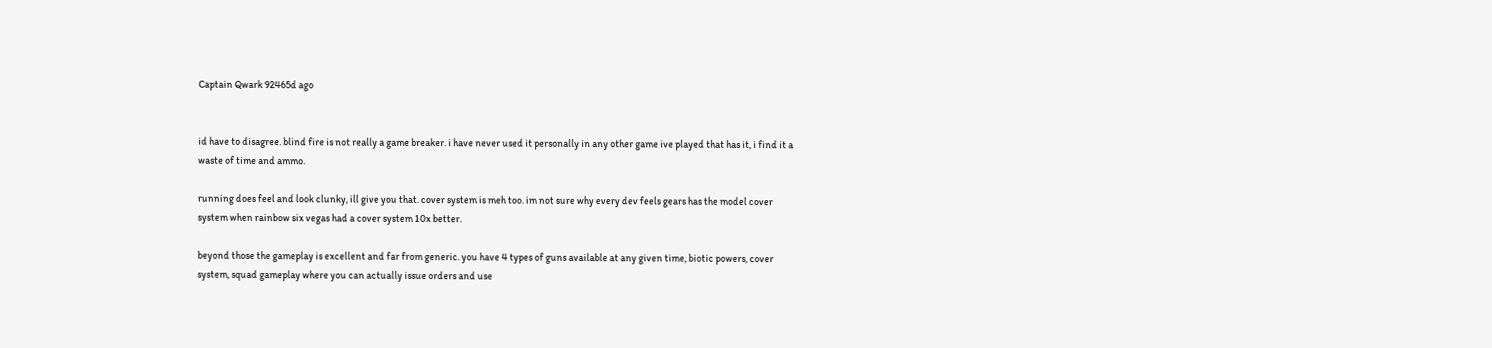Captain Qwark 92465d ago


id have to disagree. blind fire is not really a game breaker. i have never used it personally in any other game ive played that has it, i find it a waste of time and ammo.

running does feel and look clunky, ill give you that. cover system is meh too. im not sure why every dev feels gears has the model cover system when rainbow six vegas had a cover system 10x better.

beyond those the gameplay is excellent and far from generic. you have 4 types of guns available at any given time, biotic powers, cover system, squad gameplay where you can actually issue orders and use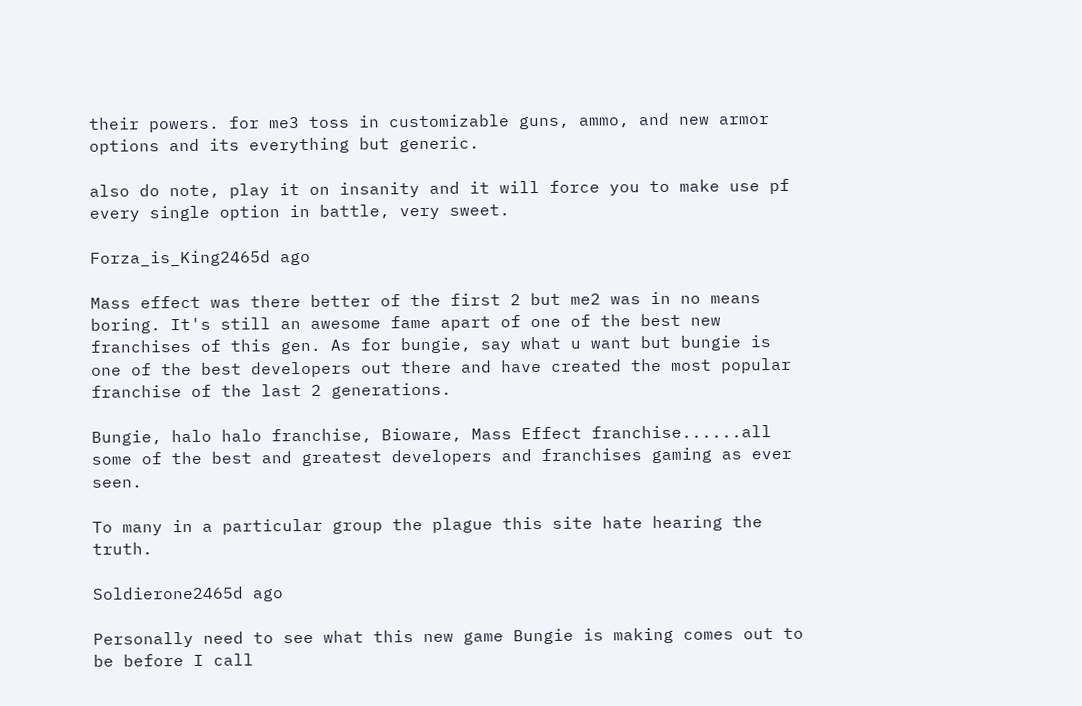their powers. for me3 toss in customizable guns, ammo, and new armor options and its everything but generic.

also do note, play it on insanity and it will force you to make use pf every single option in battle, very sweet.

Forza_is_King2465d ago

Mass effect was there better of the first 2 but me2 was in no means boring. It's still an awesome fame apart of one of the best new franchises of this gen. As for bungie, say what u want but bungie is one of the best developers out there and have created the most popular franchise of the last 2 generations.

Bungie, halo halo franchise, Bioware, Mass Effect franchise......all some of the best and greatest developers and franchises gaming as ever seen.

To many in a particular group the plague this site hate hearing the truth.

Soldierone2465d ago

Personally need to see what this new game Bungie is making comes out to be before I call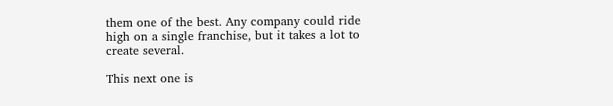them one of the best. Any company could ride high on a single franchise, but it takes a lot to create several.

This next one is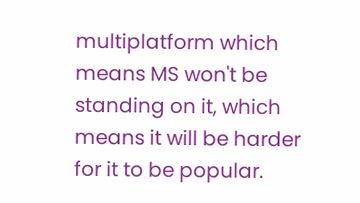multiplatform which means MS won't be standing on it, which means it will be harder for it to be popular.